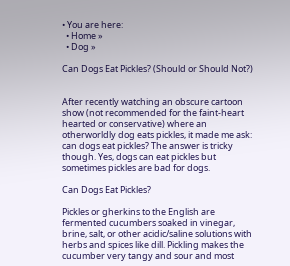• You are here:
  • Home »
  • Dog »

Can Dogs Eat Pickles? (Should or Should Not?)


After recently watching an obscure cartoon show (not recommended for the faint-heart hearted or conservative) where an otherworldly dog eats pickles, it made me ask: can dogs eat pickles? The answer is tricky though. Yes, dogs can eat pickles but sometimes pickles are bad for dogs.

Can Dogs Eat Pickles?

Pickles or gherkins to the English are fermented cucumbers soaked in vinegar, brine, salt, or other acidic/saline solutions with herbs and spices like dill. Pickling makes the cucumber very tangy and sour and most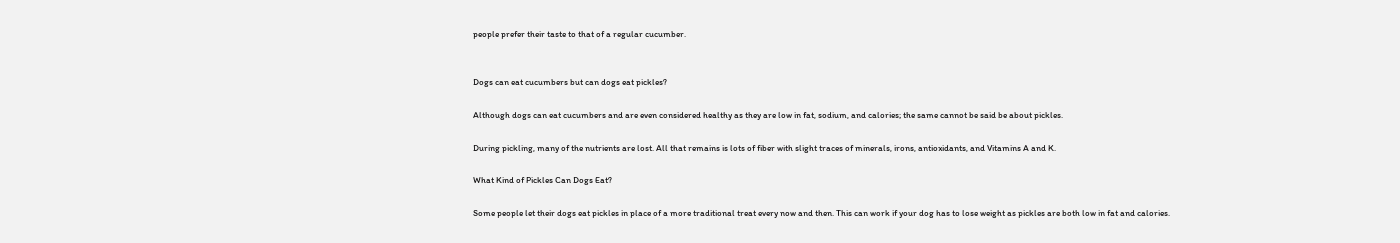people prefer their taste to that of a regular cucumber.


Dogs can eat cucumbers but can dogs eat pickles?

Although dogs can eat cucumbers and are even considered healthy as they are low in fat, sodium, and calories; the same cannot be said be about pickles.

During pickling, many of the nutrients are lost. All that remains is lots of fiber with slight traces of minerals, irons, antioxidants, and Vitamins A and K.

What Kind of Pickles Can Dogs Eat?

Some people let their dogs eat pickles in place of a more traditional treat every now and then. This can work if your dog has to lose weight as pickles are both low in fat and calories.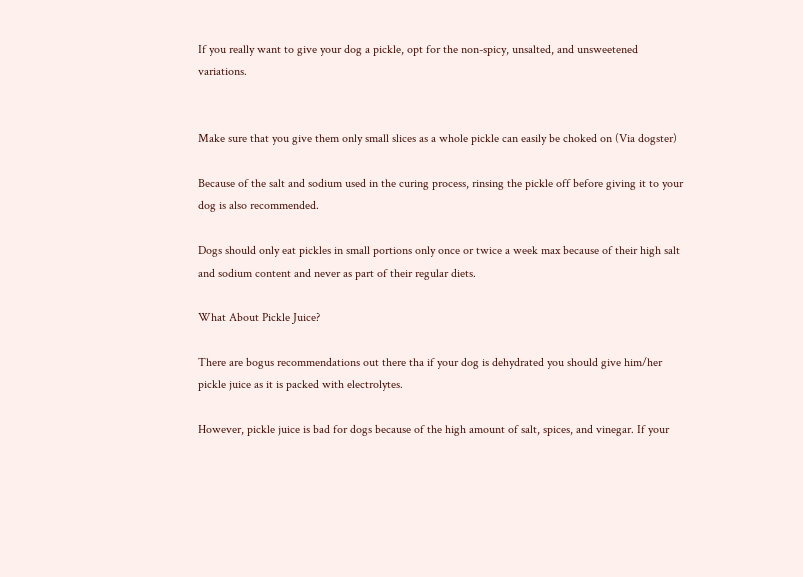If you really want to give your dog a pickle, opt for the non-spicy, unsalted, and unsweetened variations.


Make sure that you give them only small slices as a whole pickle can easily be choked on (Via dogster)

Because of the salt and sodium used in the curing process, rinsing the pickle off before giving it to your dog is also recommended.

Dogs should only eat pickles in small portions only once or twice a week max because of their high salt and sodium content and never as part of their regular diets.

What About Pickle Juice?

There are bogus recommendations out there tha if your dog is dehydrated you should give him/her pickle juice as it is packed with electrolytes.

However, pickle juice is bad for dogs because of the high amount of salt, spices, and vinegar. If your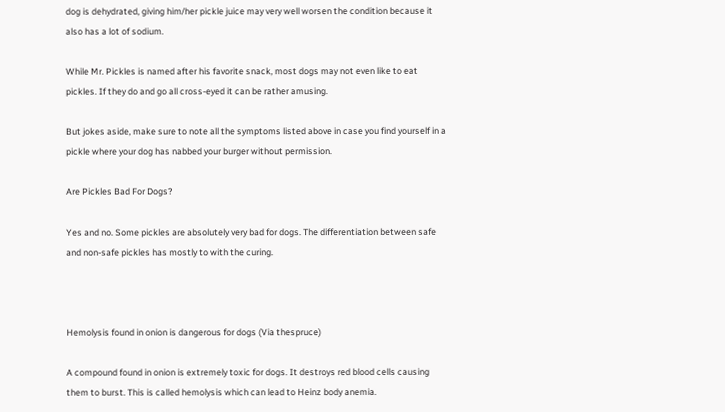dog is dehydrated, giving him/her pickle juice may very well worsen the condition because it also has a lot of sodium.

While Mr. Pickles is named after his favorite snack, most dogs may not even like to eat pickles. If they do and go all cross-eyed it can be rather amusing.

But jokes aside, make sure to note all the symptoms listed above in case you find yourself in a pickle where your dog has nabbed your burger without permission.

Are Pickles Bad For Dogs?

Yes and no. Some pickles are absolutely very bad for dogs. The differentiation between safe and non-safe pickles has mostly to with the curing.



Hemolysis found in onion is dangerous for dogs (Via thespruce)

A compound found in onion is extremely toxic for dogs. It destroys red blood cells causing them to burst. This is called hemolysis which can lead to Heinz body anemia.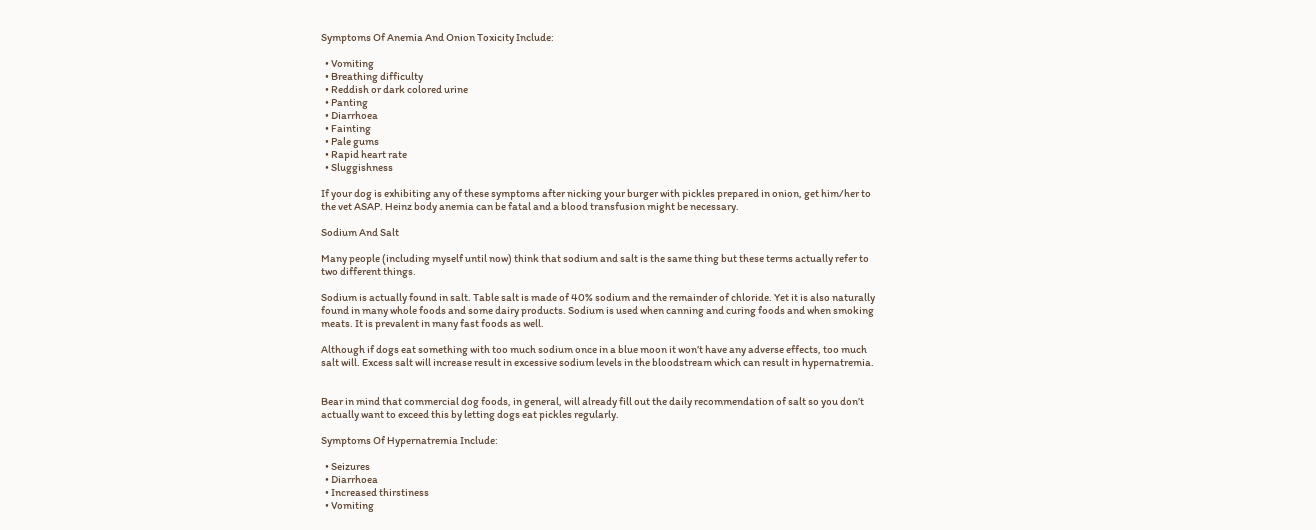Symptoms Of Anemia And Onion Toxicity Include:

  • Vomiting
  • Breathing difficulty
  • Reddish or dark colored urine
  • Panting
  • Diarrhoea
  • Fainting
  • Pale gums
  • Rapid heart rate
  • Sluggishness

If your dog is exhibiting any of these symptoms after nicking your burger with pickles prepared in onion, get him/her to the vet ASAP. Heinz body anemia can be fatal and a blood transfusion might be necessary.

Sodium And Salt

Many people (including myself until now) think that sodium and salt is the same thing but these terms actually refer to two different things.

Sodium is actually found in salt. Table salt is made of 40% sodium and the remainder of chloride. Yet it is also naturally found in many whole foods and some dairy products. Sodium is used when canning and curing foods and when smoking meats. It is prevalent in many fast foods as well.

Although if dogs eat something with too much sodium once in a blue moon it won’t have any adverse effects, too much salt will. Excess salt will increase result in excessive sodium levels in the bloodstream which can result in hypernatremia.


Bear in mind that commercial dog foods, in general, will already fill out the daily recommendation of salt so you don’t actually want to exceed this by letting dogs eat pickles regularly.

Symptoms Of Hypernatremia Include:

  • Seizures
  • Diarrhoea
  • Increased thirstiness
  • Vomiting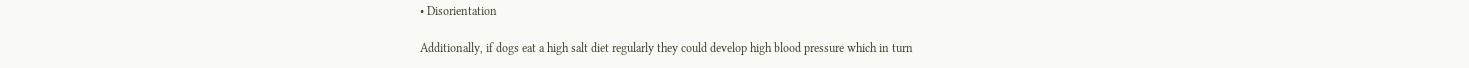• Disorientation

Additionally, if dogs eat a high salt diet regularly they could develop high blood pressure which in turn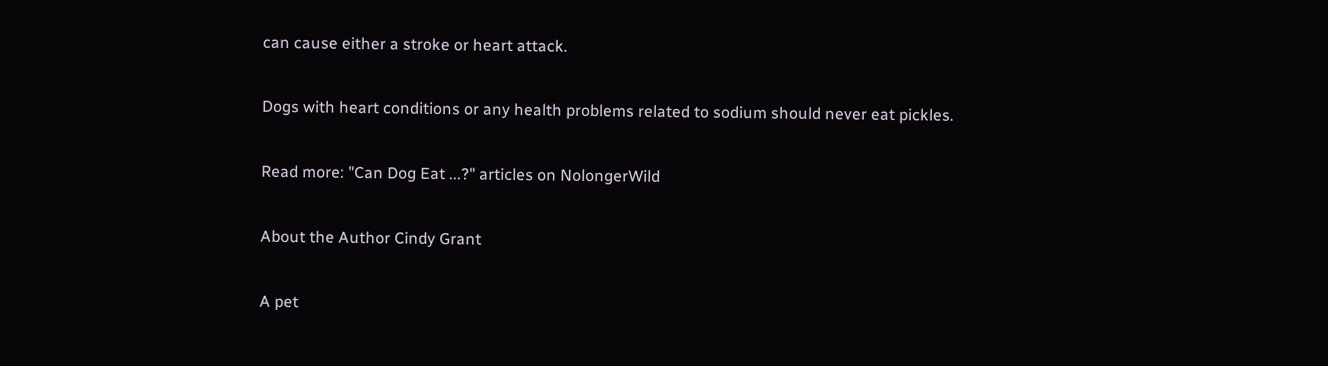can cause either a stroke or heart attack.

Dogs with heart conditions or any health problems related to sodium should never eat pickles.

Read more: "Can Dog Eat ...?" articles on NolongerWild

About the Author Cindy Grant

A pet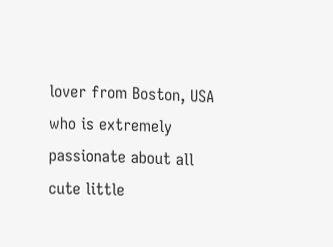lover from Boston, USA who is extremely passionate about all cute little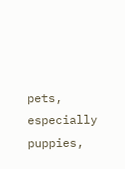pets, especially puppies,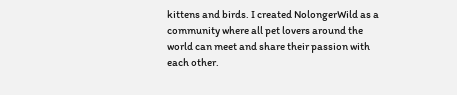kittens and birds. I created NolongerWild as a community where all pet lovers around the world can meet and share their passion with each other.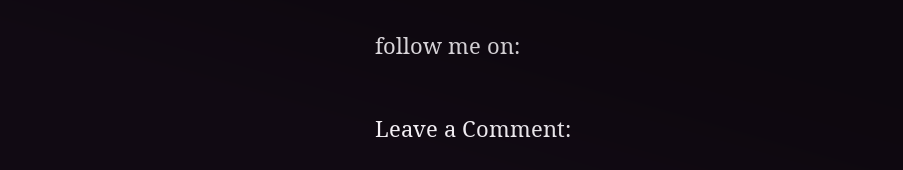follow me on:

Leave a Comment: